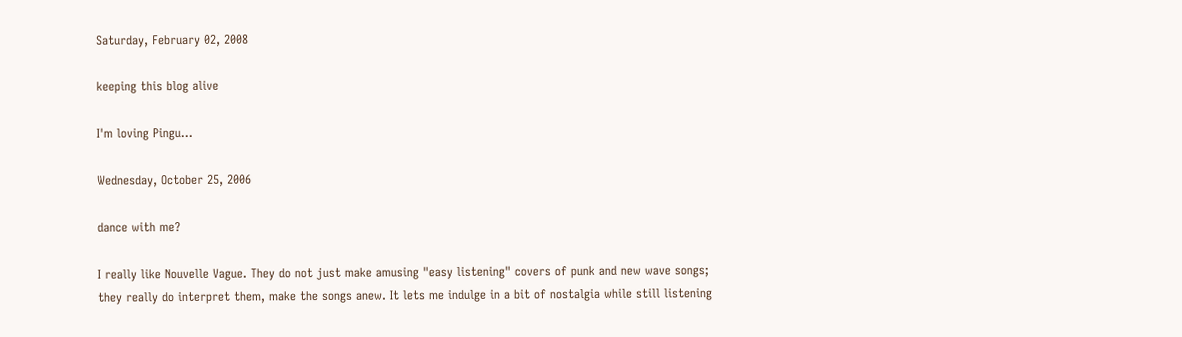Saturday, February 02, 2008

keeping this blog alive

I'm loving Pingu...

Wednesday, October 25, 2006

dance with me?

I really like Nouvelle Vague. They do not just make amusing "easy listening" covers of punk and new wave songs; they really do interpret them, make the songs anew. It lets me indulge in a bit of nostalgia while still listening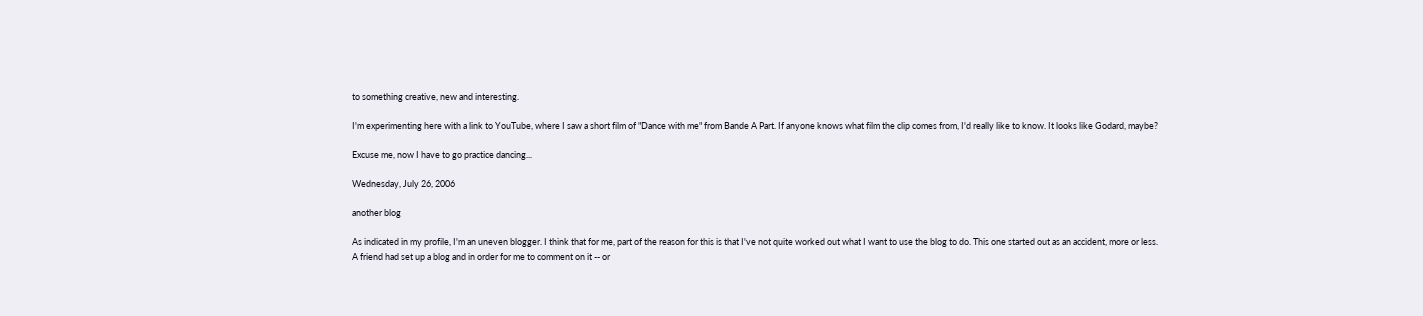to something creative, new and interesting.

I'm experimenting here with a link to YouTube, where I saw a short film of "Dance with me" from Bande A Part. If anyone knows what film the clip comes from, I'd really like to know. It looks like Godard, maybe?

Excuse me, now I have to go practice dancing...

Wednesday, July 26, 2006

another blog

As indicated in my profile, I'm an uneven blogger. I think that for me, part of the reason for this is that I've not quite worked out what I want to use the blog to do. This one started out as an accident, more or less. A friend had set up a blog and in order for me to comment on it -- or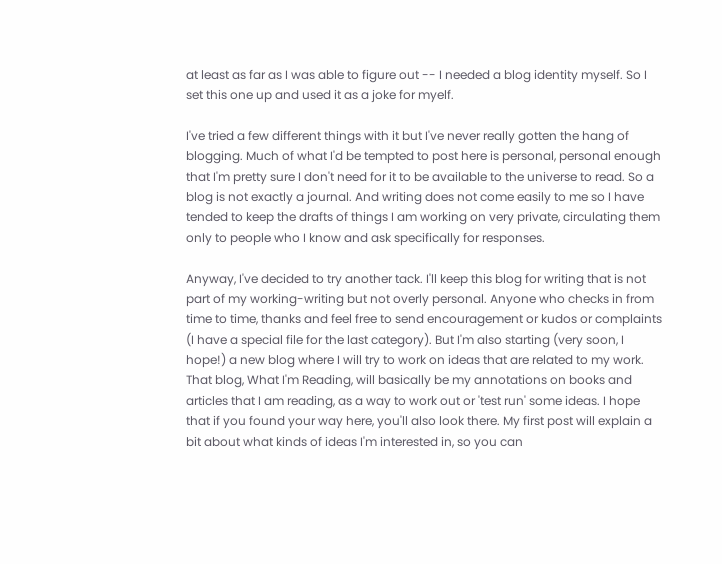at least as far as I was able to figure out -- I needed a blog identity myself. So I set this one up and used it as a joke for myelf.

I've tried a few different things with it but I've never really gotten the hang of blogging. Much of what I'd be tempted to post here is personal, personal enough that I'm pretty sure I don't need for it to be available to the universe to read. So a blog is not exactly a journal. And writing does not come easily to me so I have tended to keep the drafts of things I am working on very private, circulating them only to people who I know and ask specifically for responses.

Anyway, I've decided to try another tack. I'll keep this blog for writing that is not part of my working-writing but not overly personal. Anyone who checks in from time to time, thanks and feel free to send encouragement or kudos or complaints (I have a special file for the last category). But I'm also starting (very soon, I hope!) a new blog where I will try to work on ideas that are related to my work. That blog, What I'm Reading, will basically be my annotations on books and articles that I am reading, as a way to work out or 'test run' some ideas. I hope that if you found your way here, you'll also look there. My first post will explain a bit about what kinds of ideas I'm interested in, so you can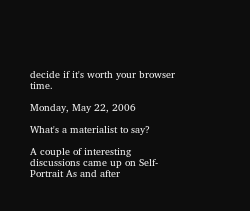decide if it's worth your browser time.

Monday, May 22, 2006

What's a materialist to say?

A couple of interesting discussions came up on Self-Portrait As and after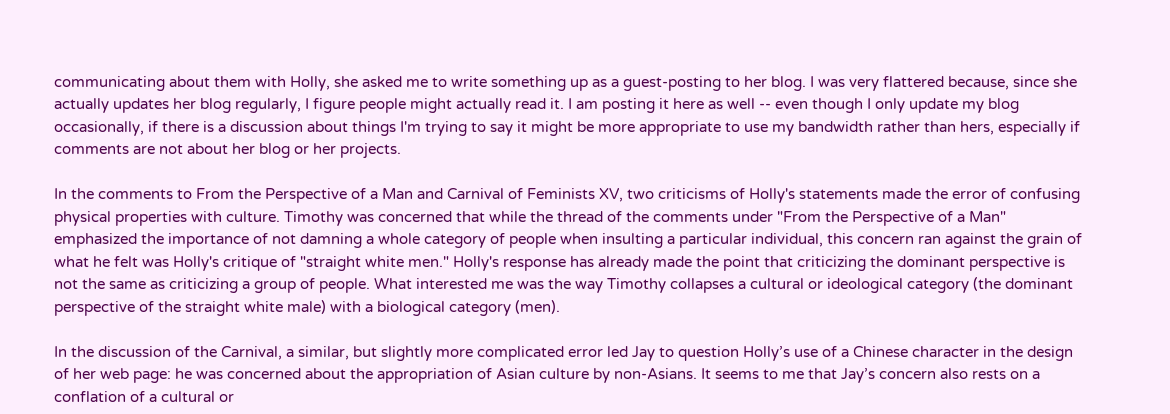communicating about them with Holly, she asked me to write something up as a guest-posting to her blog. I was very flattered because, since she actually updates her blog regularly, I figure people might actually read it. I am posting it here as well -- even though I only update my blog occasionally, if there is a discussion about things I'm trying to say it might be more appropriate to use my bandwidth rather than hers, especially if comments are not about her blog or her projects.

In the comments to From the Perspective of a Man and Carnival of Feminists XV, two criticisms of Holly's statements made the error of confusing physical properties with culture. Timothy was concerned that while the thread of the comments under "From the Perspective of a Man" emphasized the importance of not damning a whole category of people when insulting a particular individual, this concern ran against the grain of what he felt was Holly's critique of "straight white men." Holly's response has already made the point that criticizing the dominant perspective is not the same as criticizing a group of people. What interested me was the way Timothy collapses a cultural or ideological category (the dominant perspective of the straight white male) with a biological category (men).

In the discussion of the Carnival, a similar, but slightly more complicated error led Jay to question Holly’s use of a Chinese character in the design of her web page: he was concerned about the appropriation of Asian culture by non-Asians. It seems to me that Jay’s concern also rests on a conflation of a cultural or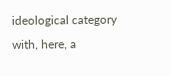ideological category with, here, a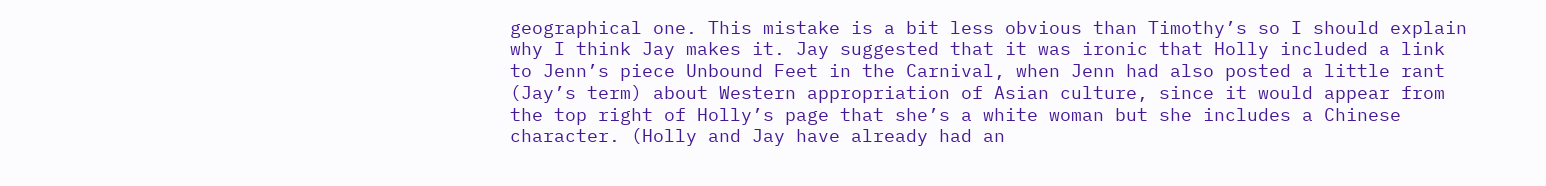geographical one. This mistake is a bit less obvious than Timothy’s so I should explain why I think Jay makes it. Jay suggested that it was ironic that Holly included a link to Jenn’s piece Unbound Feet in the Carnival, when Jenn had also posted a little rant (Jay’s term) about Western appropriation of Asian culture, since it would appear from the top right of Holly’s page that she’s a white woman but she includes a Chinese character. (Holly and Jay have already had an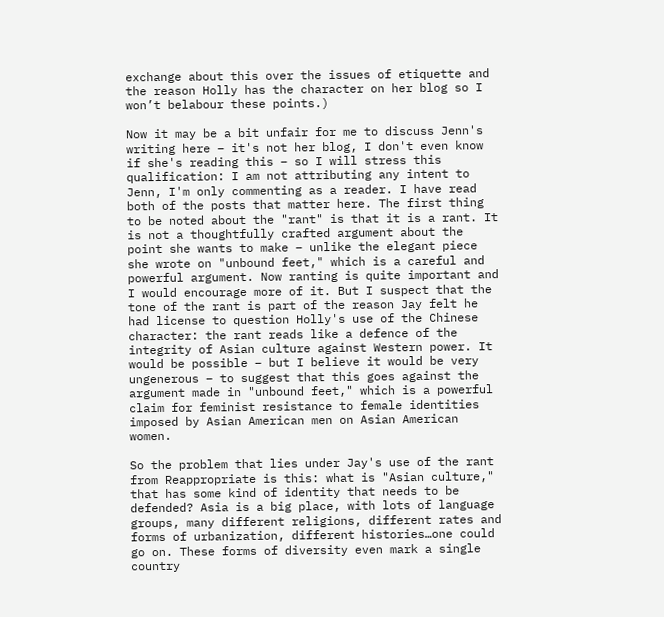exchange about this over the issues of etiquette and the reason Holly has the character on her blog so I won’t belabour these points.)

Now it may be a bit unfair for me to discuss Jenn's writing here – it's not her blog, I don't even know if she's reading this – so I will stress this qualification: I am not attributing any intent to Jenn, I'm only commenting as a reader. I have read both of the posts that matter here. The first thing to be noted about the "rant" is that it is a rant. It is not a thoughtfully crafted argument about the point she wants to make – unlike the elegant piece she wrote on "unbound feet," which is a careful and powerful argument. Now ranting is quite important and I would encourage more of it. But I suspect that the tone of the rant is part of the reason Jay felt he had license to question Holly's use of the Chinese character: the rant reads like a defence of the integrity of Asian culture against Western power. It would be possible – but I believe it would be very ungenerous – to suggest that this goes against the argument made in "unbound feet," which is a powerful claim for feminist resistance to female identities imposed by Asian American men on Asian American women.

So the problem that lies under Jay's use of the rant from Reappropriate is this: what is "Asian culture," that has some kind of identity that needs to be defended? Asia is a big place, with lots of language groups, many different religions, different rates and forms of urbanization, different histories…one could go on. These forms of diversity even mark a single country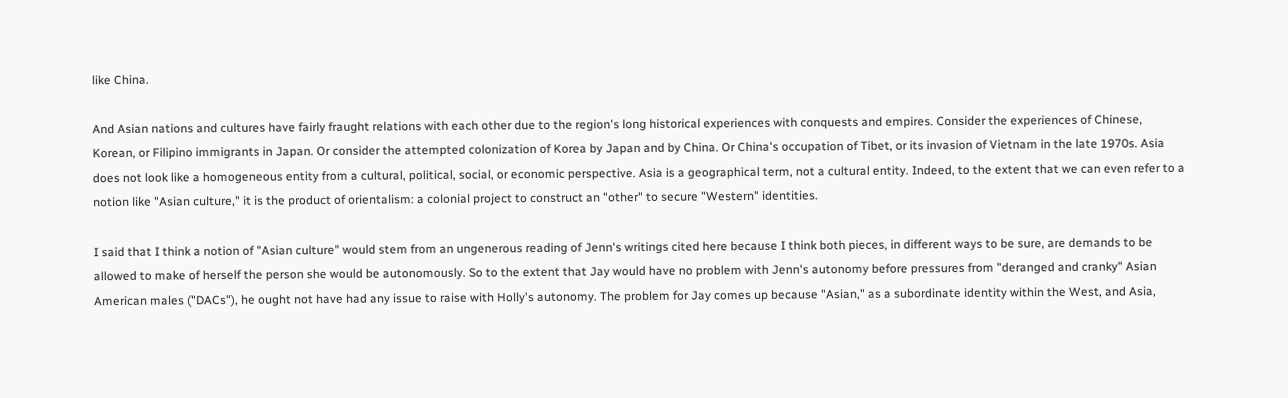like China.

And Asian nations and cultures have fairly fraught relations with each other due to the region's long historical experiences with conquests and empires. Consider the experiences of Chinese, Korean, or Filipino immigrants in Japan. Or consider the attempted colonization of Korea by Japan and by China. Or China's occupation of Tibet, or its invasion of Vietnam in the late 1970s. Asia does not look like a homogeneous entity from a cultural, political, social, or economic perspective. Asia is a geographical term, not a cultural entity. Indeed, to the extent that we can even refer to a notion like "Asian culture," it is the product of orientalism: a colonial project to construct an "other" to secure "Western" identities.

I said that I think a notion of "Asian culture" would stem from an ungenerous reading of Jenn's writings cited here because I think both pieces, in different ways to be sure, are demands to be allowed to make of herself the person she would be autonomously. So to the extent that Jay would have no problem with Jenn's autonomy before pressures from "deranged and cranky" Asian American males ("DACs"), he ought not have had any issue to raise with Holly's autonomy. The problem for Jay comes up because "Asian," as a subordinate identity within the West, and Asia,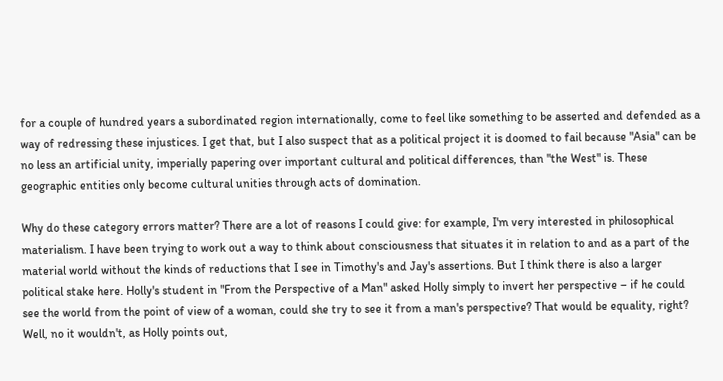for a couple of hundred years a subordinated region internationally, come to feel like something to be asserted and defended as a way of redressing these injustices. I get that, but I also suspect that as a political project it is doomed to fail because "Asia" can be no less an artificial unity, imperially papering over important cultural and political differences, than "the West" is. These geographic entities only become cultural unities through acts of domination.

Why do these category errors matter? There are a lot of reasons I could give: for example, I'm very interested in philosophical materialism. I have been trying to work out a way to think about consciousness that situates it in relation to and as a part of the material world without the kinds of reductions that I see in Timothy's and Jay's assertions. But I think there is also a larger political stake here. Holly's student in "From the Perspective of a Man" asked Holly simply to invert her perspective – if he could see the world from the point of view of a woman, could she try to see it from a man's perspective? That would be equality, right? Well, no it wouldn't, as Holly points out,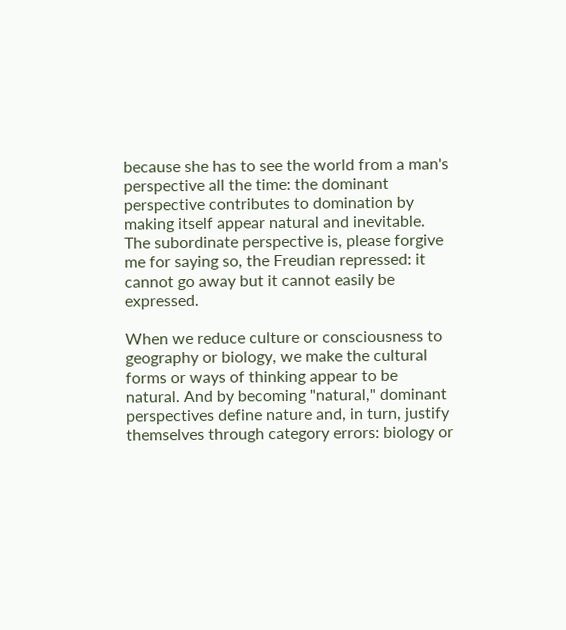because she has to see the world from a man's perspective all the time: the dominant perspective contributes to domination by making itself appear natural and inevitable. The subordinate perspective is, please forgive me for saying so, the Freudian repressed: it cannot go away but it cannot easily be expressed.

When we reduce culture or consciousness to geography or biology, we make the cultural forms or ways of thinking appear to be natural. And by becoming "natural," dominant perspectives define nature and, in turn, justify themselves through category errors: biology or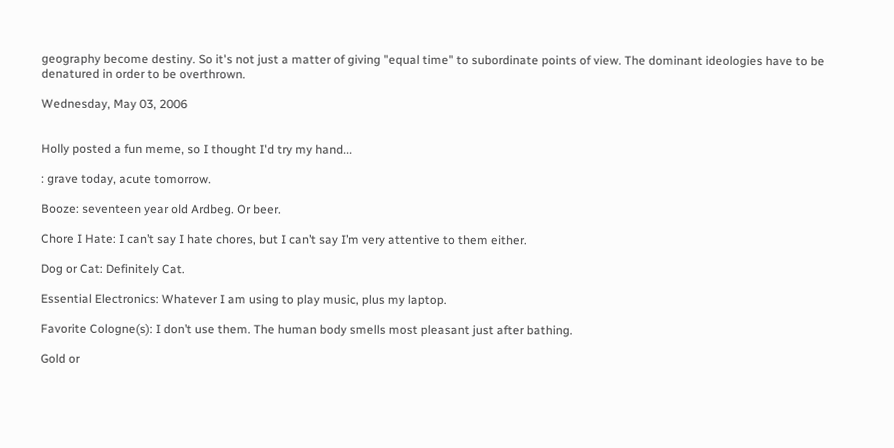geography become destiny. So it's not just a matter of giving "equal time" to subordinate points of view. The dominant ideologies have to be denatured in order to be overthrown.

Wednesday, May 03, 2006


Holly posted a fun meme, so I thought I'd try my hand...

: grave today, acute tomorrow.

Booze: seventeen year old Ardbeg. Or beer.

Chore I Hate: I can’t say I hate chores, but I can’t say I’m very attentive to them either.

Dog or Cat: Definitely Cat.

Essential Electronics: Whatever I am using to play music, plus my laptop.

Favorite Cologne(s): I don’t use them. The human body smells most pleasant just after bathing.

Gold or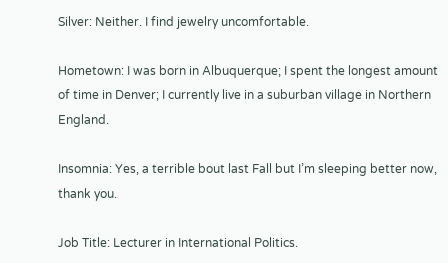Silver: Neither. I find jewelry uncomfortable.

Hometown: I was born in Albuquerque; I spent the longest amount of time in Denver; I currently live in a suburban village in Northern England.

Insomnia: Yes, a terrible bout last Fall but I’m sleeping better now, thank you.

Job Title: Lecturer in International Politics.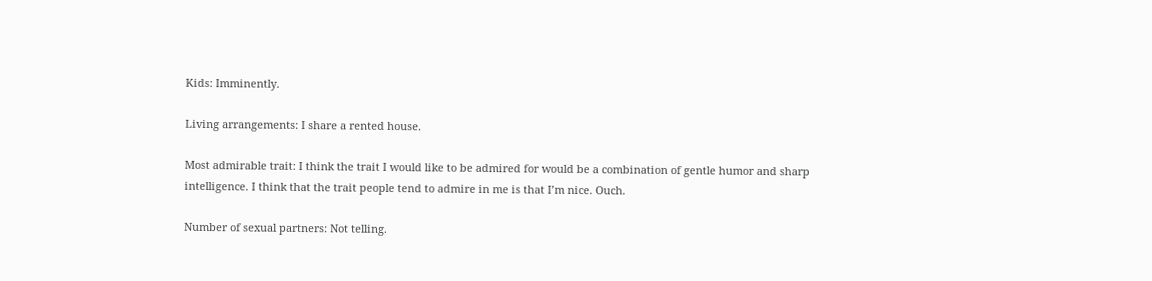Kids: Imminently.

Living arrangements: I share a rented house.

Most admirable trait: I think the trait I would like to be admired for would be a combination of gentle humor and sharp intelligence. I think that the trait people tend to admire in me is that I’m nice. Ouch.

Number of sexual partners: Not telling.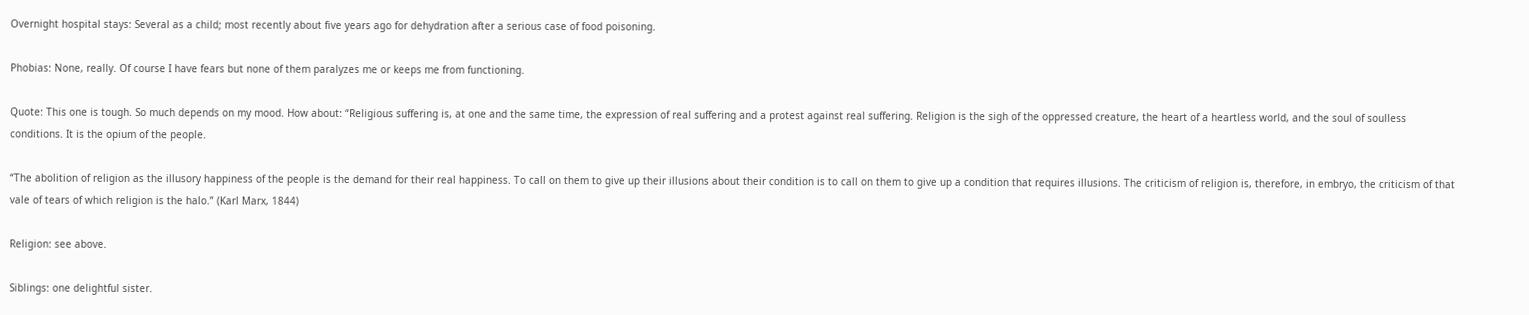Overnight hospital stays: Several as a child; most recently about five years ago for dehydration after a serious case of food poisoning.

Phobias: None, really. Of course I have fears but none of them paralyzes me or keeps me from functioning.

Quote: This one is tough. So much depends on my mood. How about: “Religious suffering is, at one and the same time, the expression of real suffering and a protest against real suffering. Religion is the sigh of the oppressed creature, the heart of a heartless world, and the soul of soulless conditions. It is the opium of the people.

“The abolition of religion as the illusory happiness of the people is the demand for their real happiness. To call on them to give up their illusions about their condition is to call on them to give up a condition that requires illusions. The criticism of religion is, therefore, in embryo, the criticism of that vale of tears of which religion is the halo.” (Karl Marx, 1844)

Religion: see above.

Siblings: one delightful sister.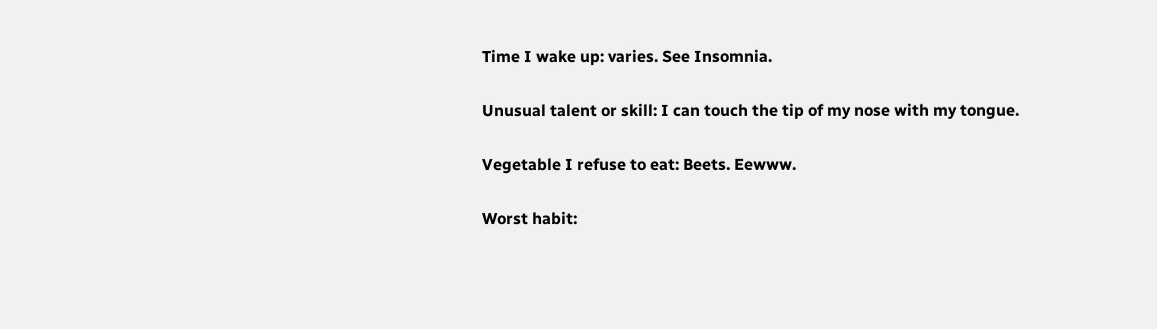Time I wake up: varies. See Insomnia.

Unusual talent or skill: I can touch the tip of my nose with my tongue.

Vegetable I refuse to eat: Beets. Eewww.

Worst habit: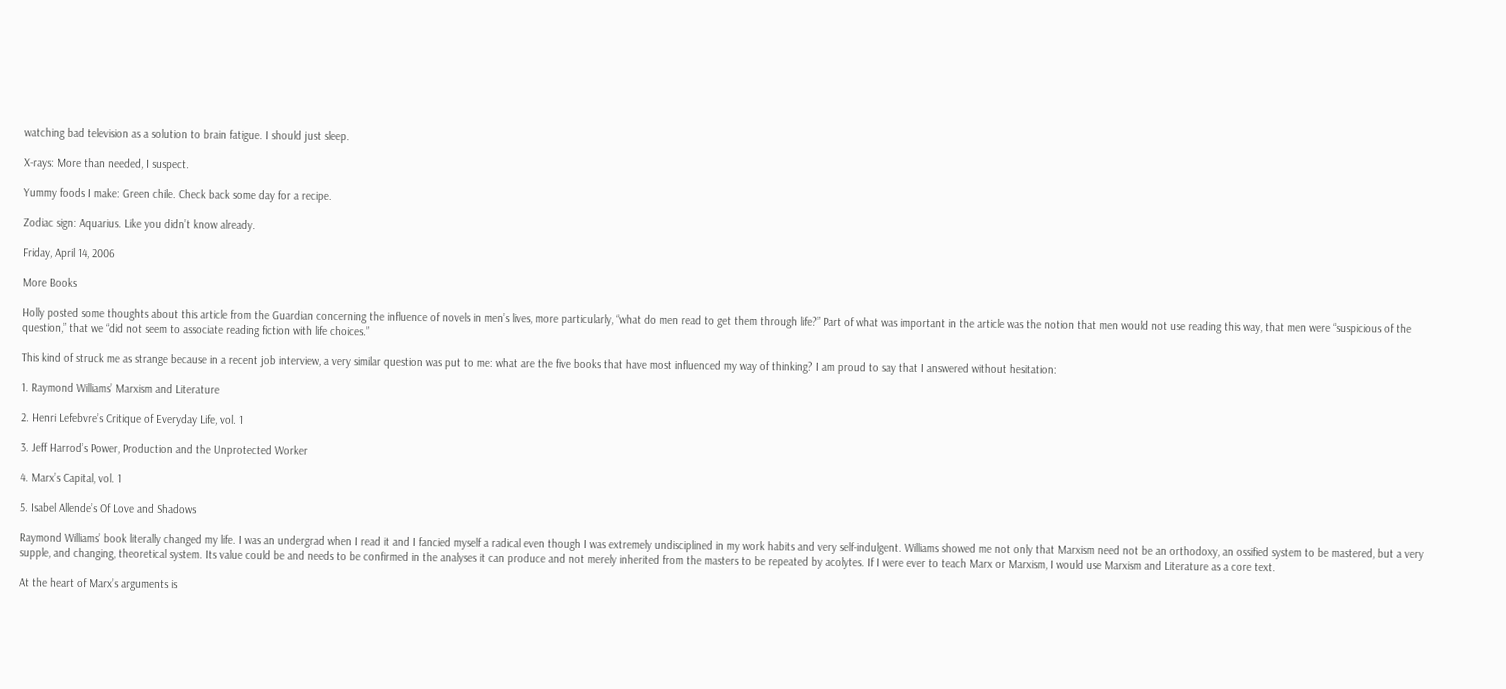watching bad television as a solution to brain fatigue. I should just sleep.

X-rays: More than needed, I suspect.

Yummy foods I make: Green chile. Check back some day for a recipe.

Zodiac sign: Aquarius. Like you didn’t know already.

Friday, April 14, 2006

More Books

Holly posted some thoughts about this article from the Guardian concerning the influence of novels in men’s lives, more particularly, “what do men read to get them through life?” Part of what was important in the article was the notion that men would not use reading this way, that men were “suspicious of the question,” that we “did not seem to associate reading fiction with life choices.”

This kind of struck me as strange because in a recent job interview, a very similar question was put to me: what are the five books that have most influenced my way of thinking? I am proud to say that I answered without hesitation:

1. Raymond Williams’ Marxism and Literature

2. Henri Lefebvre’s Critique of Everyday Life, vol. 1

3. Jeff Harrod’s Power, Production and the Unprotected Worker

4. Marx’s Capital, vol. 1

5. Isabel Allende’s Of Love and Shadows

Raymond Williams’ book literally changed my life. I was an undergrad when I read it and I fancied myself a radical even though I was extremely undisciplined in my work habits and very self-indulgent. Williams showed me not only that Marxism need not be an orthodoxy, an ossified system to be mastered, but a very supple, and changing, theoretical system. Its value could be and needs to be confirmed in the analyses it can produce and not merely inherited from the masters to be repeated by acolytes. If I were ever to teach Marx or Marxism, I would use Marxism and Literature as a core text.

At the heart of Marx’s arguments is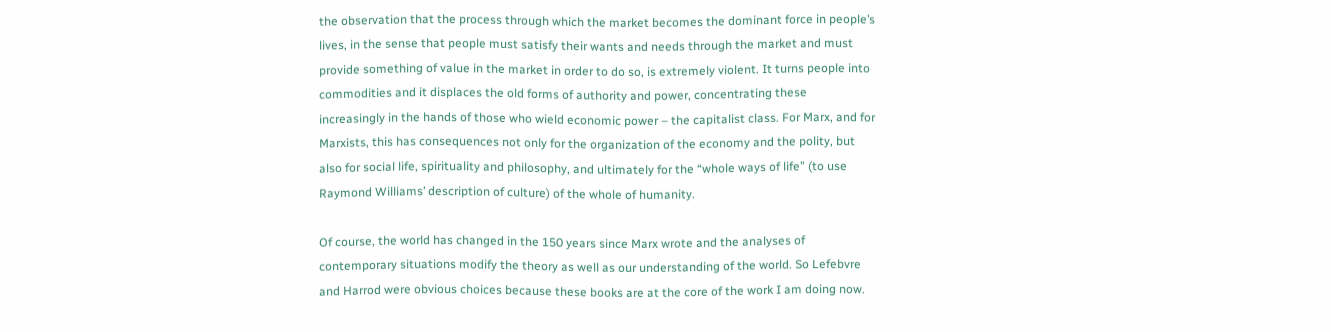the observation that the process through which the market becomes the dominant force in people’s lives, in the sense that people must satisfy their wants and needs through the market and must provide something of value in the market in order to do so, is extremely violent. It turns people into commodities and it displaces the old forms of authority and power, concentrating these increasingly in the hands of those who wield economic power – the capitalist class. For Marx, and for Marxists, this has consequences not only for the organization of the economy and the polity, but also for social life, spirituality and philosophy, and ultimately for the “whole ways of life” (to use Raymond Williams’ description of culture) of the whole of humanity.

Of course, the world has changed in the 150 years since Marx wrote and the analyses of contemporary situations modify the theory as well as our understanding of the world. So Lefebvre and Harrod were obvious choices because these books are at the core of the work I am doing now.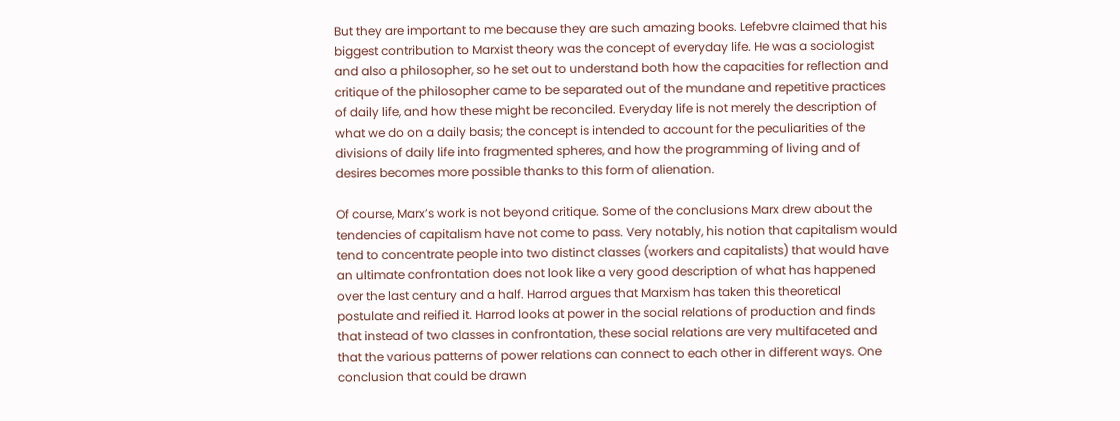But they are important to me because they are such amazing books. Lefebvre claimed that his biggest contribution to Marxist theory was the concept of everyday life. He was a sociologist and also a philosopher, so he set out to understand both how the capacities for reflection and critique of the philosopher came to be separated out of the mundane and repetitive practices of daily life, and how these might be reconciled. Everyday life is not merely the description of what we do on a daily basis; the concept is intended to account for the peculiarities of the divisions of daily life into fragmented spheres, and how the programming of living and of desires becomes more possible thanks to this form of alienation.

Of course, Marx’s work is not beyond critique. Some of the conclusions Marx drew about the tendencies of capitalism have not come to pass. Very notably, his notion that capitalism would tend to concentrate people into two distinct classes (workers and capitalists) that would have an ultimate confrontation does not look like a very good description of what has happened over the last century and a half. Harrod argues that Marxism has taken this theoretical postulate and reified it. Harrod looks at power in the social relations of production and finds that instead of two classes in confrontation, these social relations are very multifaceted and that the various patterns of power relations can connect to each other in different ways. One conclusion that could be drawn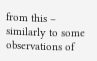from this – similarly to some observations of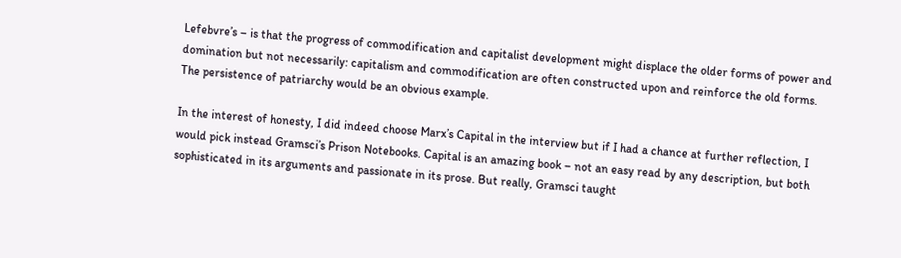Lefebvre’s – is that the progress of commodification and capitalist development might displace the older forms of power and domination but not necessarily: capitalism and commodification are often constructed upon and reinforce the old forms. The persistence of patriarchy would be an obvious example.

In the interest of honesty, I did indeed choose Marx’s Capital in the interview but if I had a chance at further reflection, I would pick instead Gramsci’s Prison Notebooks. Capital is an amazing book – not an easy read by any description, but both sophisticated in its arguments and passionate in its prose. But really, Gramsci taught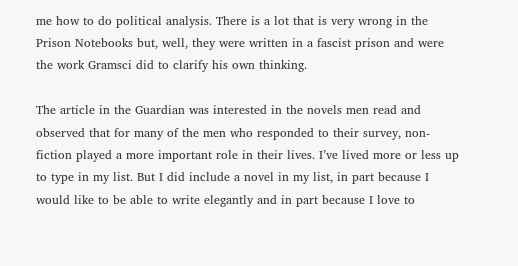me how to do political analysis. There is a lot that is very wrong in the Prison Notebooks but, well, they were written in a fascist prison and were the work Gramsci did to clarify his own thinking.

The article in the Guardian was interested in the novels men read and observed that for many of the men who responded to their survey, non-fiction played a more important role in their lives. I’ve lived more or less up to type in my list. But I did include a novel in my list, in part because I would like to be able to write elegantly and in part because I love to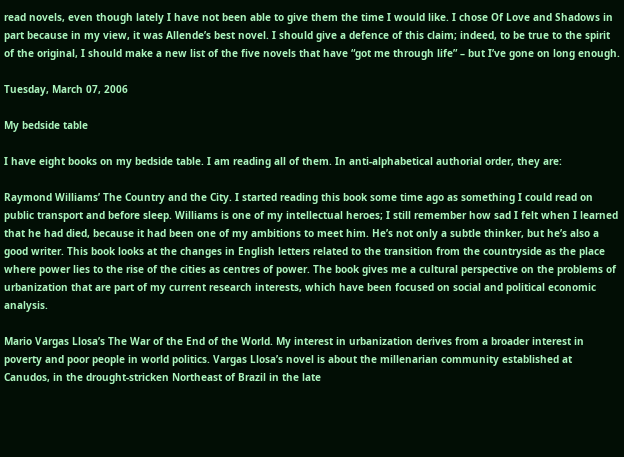read novels, even though lately I have not been able to give them the time I would like. I chose Of Love and Shadows in part because in my view, it was Allende’s best novel. I should give a defence of this claim; indeed, to be true to the spirit of the original, I should make a new list of the five novels that have “got me through life” – but I’ve gone on long enough.

Tuesday, March 07, 2006

My bedside table

I have eight books on my bedside table. I am reading all of them. In anti-alphabetical authorial order, they are:

Raymond Williams’ The Country and the City. I started reading this book some time ago as something I could read on public transport and before sleep. Williams is one of my intellectual heroes; I still remember how sad I felt when I learned that he had died, because it had been one of my ambitions to meet him. He’s not only a subtle thinker, but he’s also a good writer. This book looks at the changes in English letters related to the transition from the countryside as the place where power lies to the rise of the cities as centres of power. The book gives me a cultural perspective on the problems of urbanization that are part of my current research interests, which have been focused on social and political economic analysis.

Mario Vargas Llosa’s The War of the End of the World. My interest in urbanization derives from a broader interest in poverty and poor people in world politics. Vargas Llosa’s novel is about the millenarian community established at Canudos, in the drought-stricken Northeast of Brazil in the late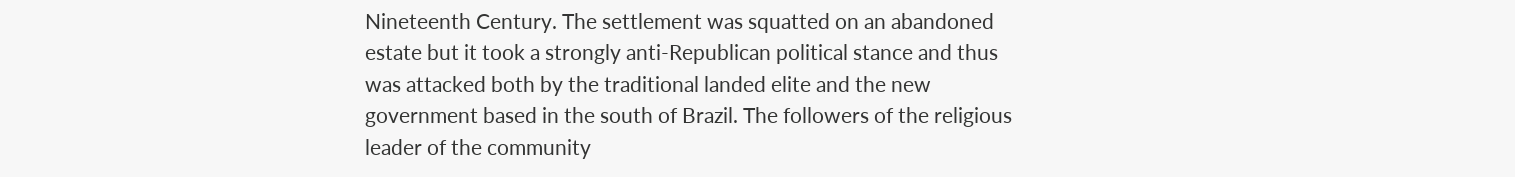Nineteenth Century. The settlement was squatted on an abandoned estate but it took a strongly anti-Republican political stance and thus was attacked both by the traditional landed elite and the new government based in the south of Brazil. The followers of the religious leader of the community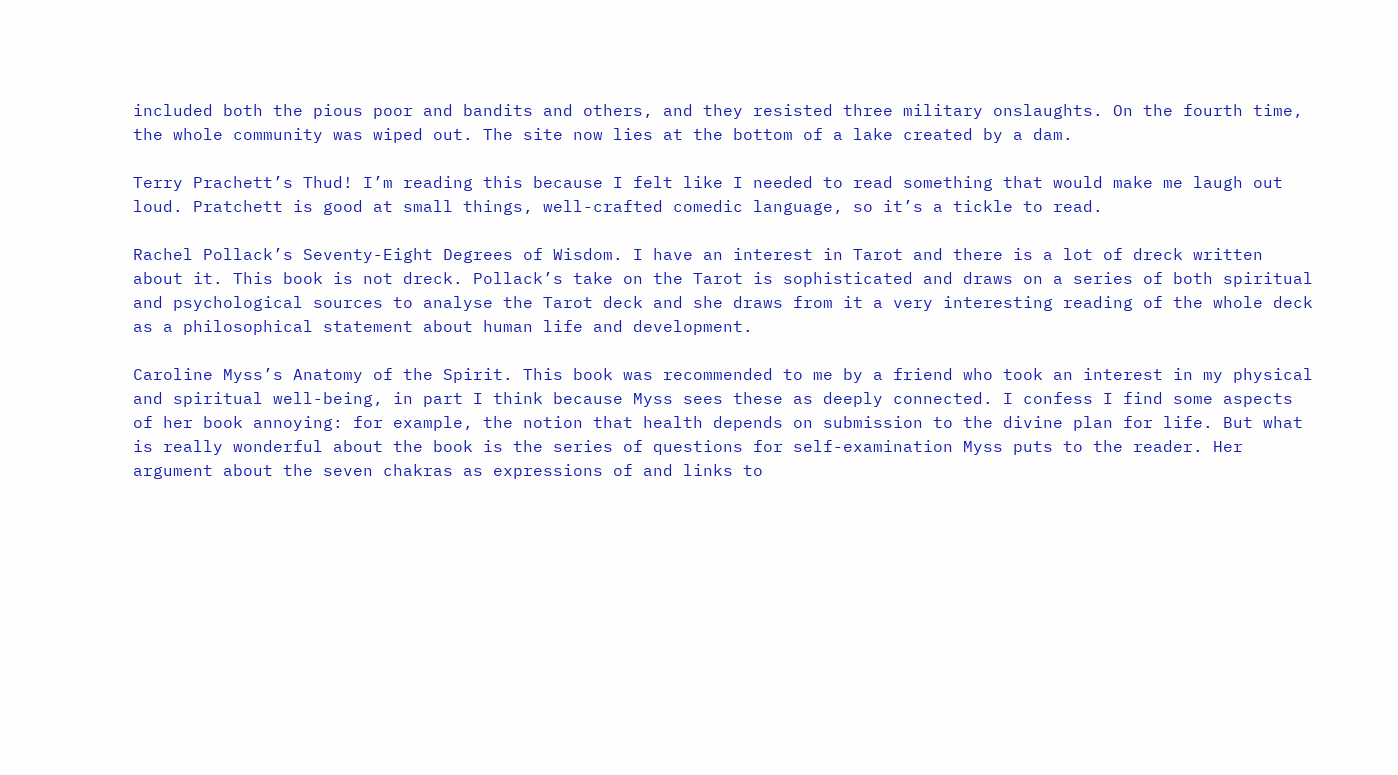included both the pious poor and bandits and others, and they resisted three military onslaughts. On the fourth time, the whole community was wiped out. The site now lies at the bottom of a lake created by a dam.

Terry Prachett’s Thud! I’m reading this because I felt like I needed to read something that would make me laugh out loud. Pratchett is good at small things, well-crafted comedic language, so it’s a tickle to read.

Rachel Pollack’s Seventy-Eight Degrees of Wisdom. I have an interest in Tarot and there is a lot of dreck written about it. This book is not dreck. Pollack’s take on the Tarot is sophisticated and draws on a series of both spiritual and psychological sources to analyse the Tarot deck and she draws from it a very interesting reading of the whole deck as a philosophical statement about human life and development.

Caroline Myss’s Anatomy of the Spirit. This book was recommended to me by a friend who took an interest in my physical and spiritual well-being, in part I think because Myss sees these as deeply connected. I confess I find some aspects of her book annoying: for example, the notion that health depends on submission to the divine plan for life. But what is really wonderful about the book is the series of questions for self-examination Myss puts to the reader. Her argument about the seven chakras as expressions of and links to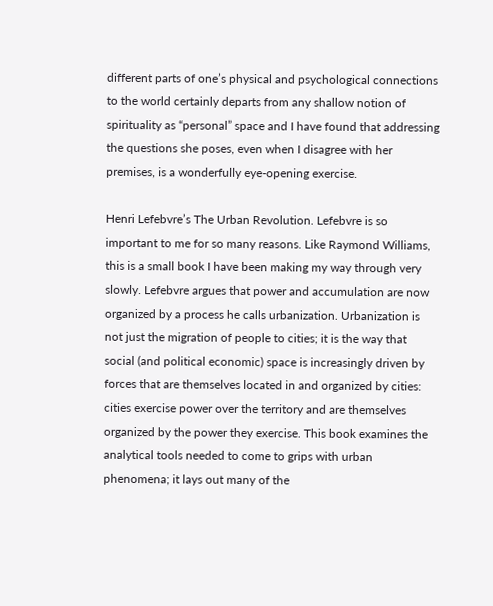different parts of one’s physical and psychological connections to the world certainly departs from any shallow notion of spirituality as “personal” space and I have found that addressing the questions she poses, even when I disagree with her premises, is a wonderfully eye-opening exercise.

Henri Lefebvre’s The Urban Revolution. Lefebvre is so important to me for so many reasons. Like Raymond Williams, this is a small book I have been making my way through very slowly. Lefebvre argues that power and accumulation are now organized by a process he calls urbanization. Urbanization is not just the migration of people to cities; it is the way that social (and political economic) space is increasingly driven by forces that are themselves located in and organized by cities: cities exercise power over the territory and are themselves organized by the power they exercise. This book examines the analytical tools needed to come to grips with urban phenomena; it lays out many of the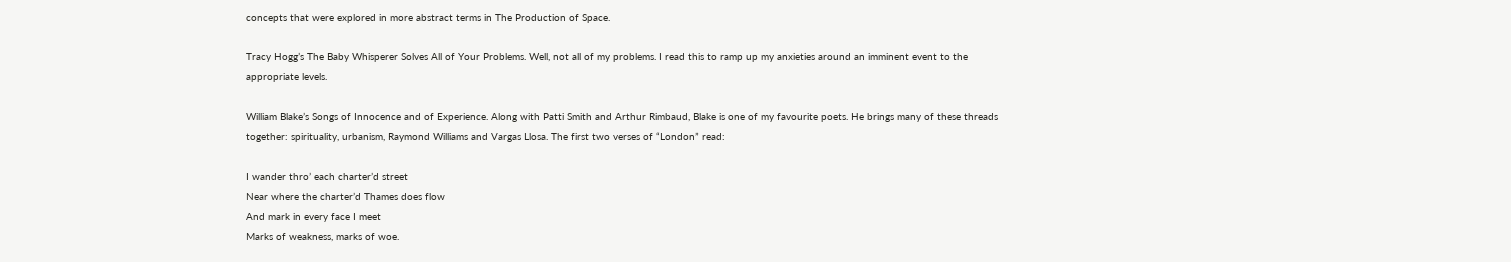concepts that were explored in more abstract terms in The Production of Space.

Tracy Hogg’s The Baby Whisperer Solves All of Your Problems. Well, not all of my problems. I read this to ramp up my anxieties around an imminent event to the appropriate levels.

William Blake’s Songs of Innocence and of Experience. Along with Patti Smith and Arthur Rimbaud, Blake is one of my favourite poets. He brings many of these threads together: spirituality, urbanism, Raymond Williams and Vargas Llosa. The first two verses of “London” read:

I wander thro’ each charter’d street
Near where the charter’d Thames does flow
And mark in every face I meet
Marks of weakness, marks of woe.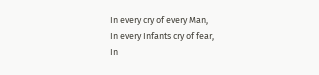In every cry of every Man,
In every Infants cry of fear,
In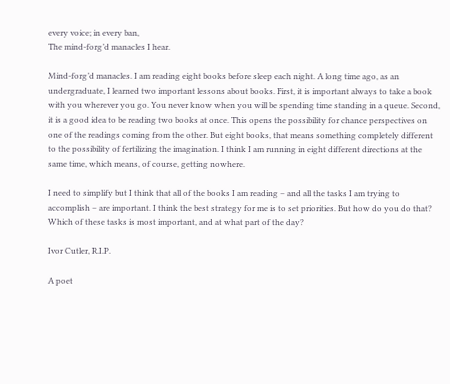every voice; in every ban,
The mind-forg’d manacles I hear.

Mind-forg’d manacles. I am reading eight books before sleep each night. A long time ago, as an undergraduate, I learned two important lessons about books. First, it is important always to take a book with you wherever you go. You never know when you will be spending time standing in a queue. Second, it is a good idea to be reading two books at once. This opens the possibility for chance perspectives on one of the readings coming from the other. But eight books, that means something completely different to the possibility of fertilizing the imagination. I think I am running in eight different directions at the same time, which means, of course, getting nowhere.

I need to simplify but I think that all of the books I am reading – and all the tasks I am trying to accomplish – are important. I think the best strategy for me is to set priorities. But how do you do that? Which of these tasks is most important, and at what part of the day?

Ivor Cutler, R.I.P.

A poet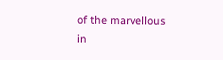of the marvellous in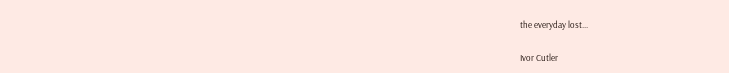the everyday lost...

Ivor Cutler